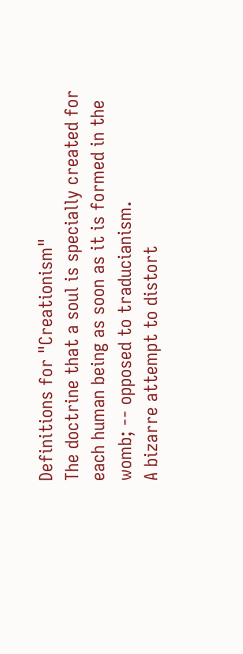Definitions for "Creationism"
The doctrine that a soul is specially created for each human being as soon as it is formed in the womb; -- opposed to traducianism.
A bizarre attempt to distort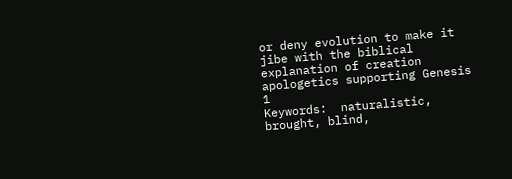or deny evolution to make it jibe with the biblical explanation of creation
apologetics supporting Genesis 1
Keywords:  naturalistic, brought, blind,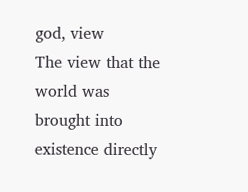god, view
The view that the world was brought into existence directly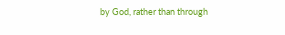by God, rather than through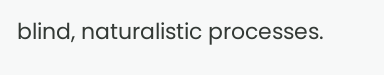blind, naturalistic processes.